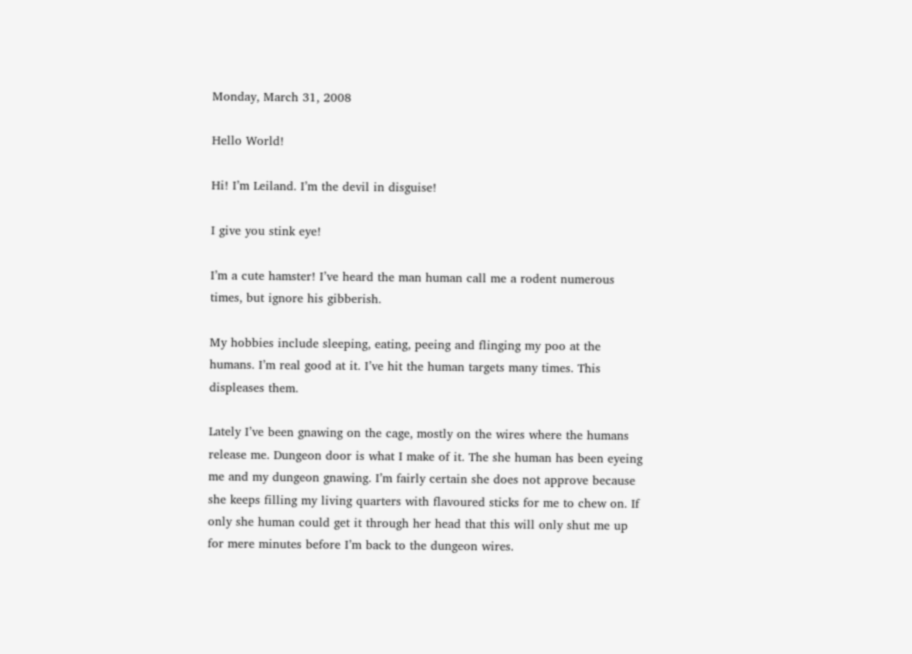Monday, March 31, 2008

Hello World!

Hi! I’m Leiland. I’m the devil in disguise!

I give you stink eye!

I’m a cute hamster! I’ve heard the man human call me a rodent numerous times, but ignore his gibberish.

My hobbies include sleeping, eating, peeing and flinging my poo at the humans. I’m real good at it. I’ve hit the human targets many times. This displeases them.

Lately I’ve been gnawing on the cage, mostly on the wires where the humans release me. Dungeon door is what I make of it. The she human has been eyeing me and my dungeon gnawing. I’m fairly certain she does not approve because she keeps filling my living quarters with flavoured sticks for me to chew on. If only she human could get it through her head that this will only shut me up for mere minutes before I’m back to the dungeon wires.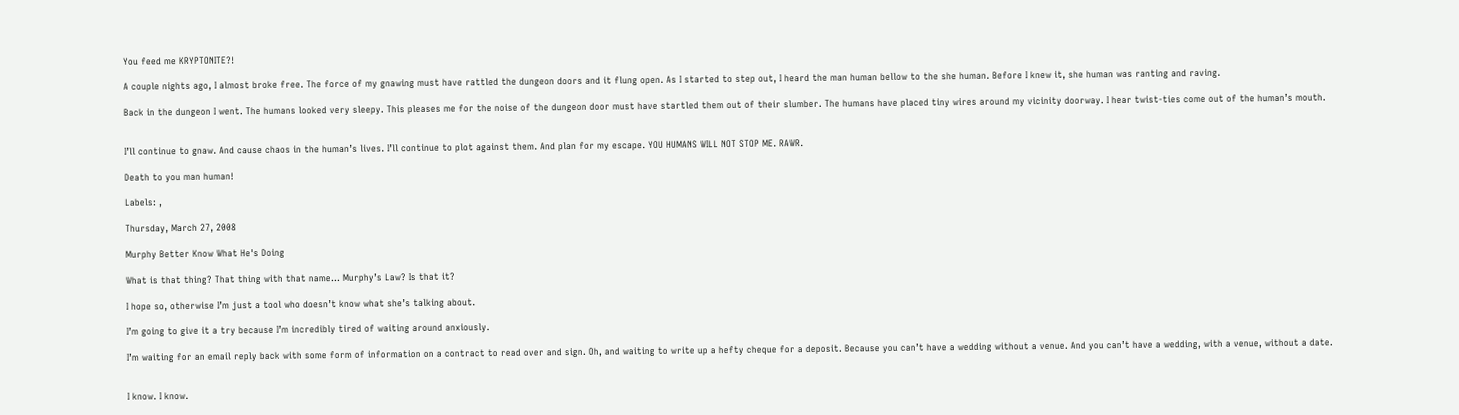You feed me KRYPTONITE?!

A couple nights ago, I almost broke free. The force of my gnawing must have rattled the dungeon doors and it flung open. As I started to step out, I heard the man human bellow to the she human. Before I knew it, she human was ranting and raving.

Back in the dungeon I went. The humans looked very sleepy. This pleases me for the noise of the dungeon door must have startled them out of their slumber. The humans have placed tiny wires around my vicinity doorway. I hear twist-ties come out of the human’s mouth.


I’ll continue to gnaw. And cause chaos in the human’s lives. I’ll continue to plot against them. And plan for my escape. YOU HUMANS WILL NOT STOP ME. RAWR.

Death to you man human!

Labels: ,

Thursday, March 27, 2008

Murphy Better Know What He's Doing

What is that thing? That thing with that name… Murphy’s Law? Is that it?

I hope so, otherwise I’m just a tool who doesn’t know what she’s talking about.

I’m going to give it a try because I’m incredibly tired of waiting around anxiously.

I’m waiting for an email reply back with some form of information on a contract to read over and sign. Oh, and waiting to write up a hefty cheque for a deposit. Because you can’t have a wedding without a venue. And you can’t have a wedding, with a venue, without a date.


I know. I know.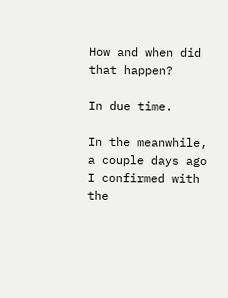How and when did that happen?

In due time.

In the meanwhile, a couple days ago I confirmed with the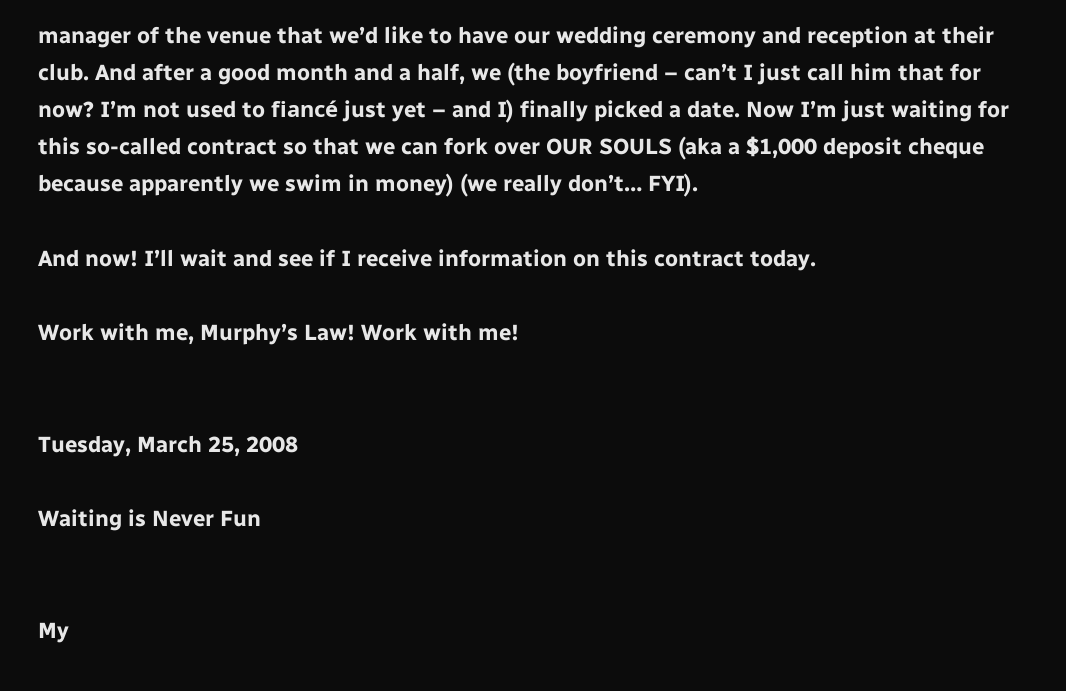manager of the venue that we’d like to have our wedding ceremony and reception at their club. And after a good month and a half, we (the boyfriend – can’t I just call him that for now? I’m not used to fiancé just yet – and I) finally picked a date. Now I’m just waiting for this so-called contract so that we can fork over OUR SOULS (aka a $1,000 deposit cheque because apparently we swim in money) (we really don’t… FYI).

And now! I’ll wait and see if I receive information on this contract today.

Work with me, Murphy’s Law! Work with me!


Tuesday, March 25, 2008

Waiting is Never Fun


My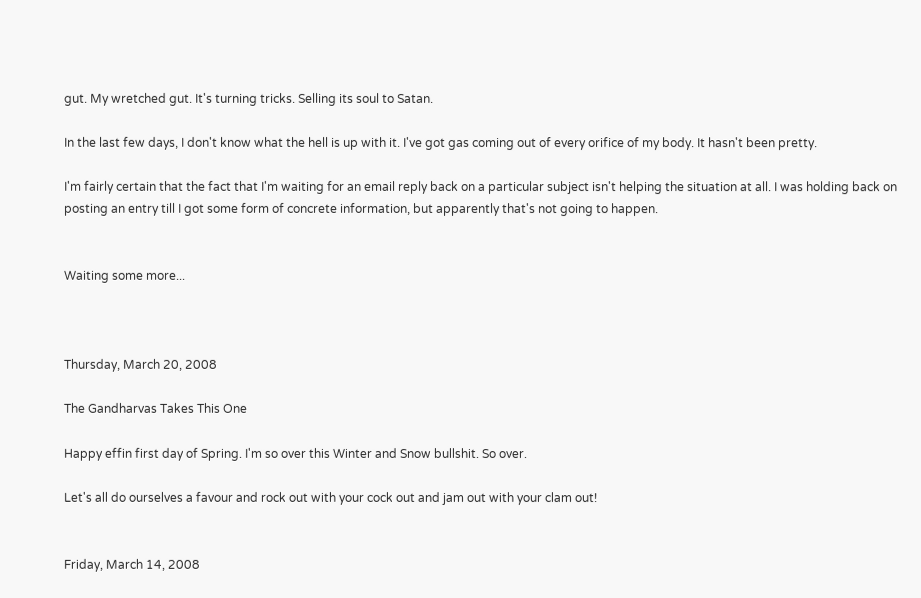gut. My wretched gut. It's turning tricks. Selling its soul to Satan.

In the last few days, I don't know what the hell is up with it. I've got gas coming out of every orifice of my body. It hasn't been pretty.

I'm fairly certain that the fact that I'm waiting for an email reply back on a particular subject isn't helping the situation at all. I was holding back on posting an entry till I got some form of concrete information, but apparently that's not going to happen.


Waiting some more...



Thursday, March 20, 2008

The Gandharvas Takes This One

Happy effin first day of Spring. I'm so over this Winter and Snow bullshit. So over.

Let's all do ourselves a favour and rock out with your cock out and jam out with your clam out!


Friday, March 14, 2008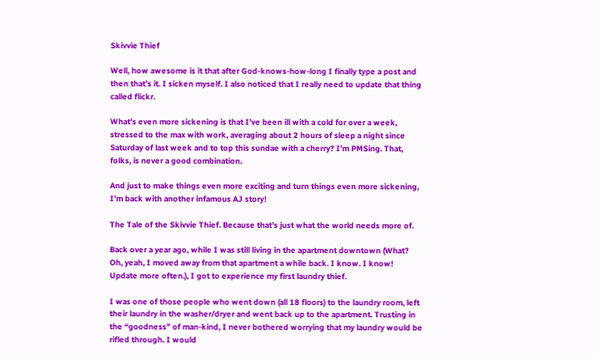Skivvie Thief

Well, how awesome is it that after God-knows-how-long I finally type a post and then that’s it. I sicken myself. I also noticed that I really need to update that thing called flickr.

What’s even more sickening is that I’ve been ill with a cold for over a week, stressed to the max with work, averaging about 2 hours of sleep a night since Saturday of last week and to top this sundae with a cherry? I’m PMSing. That, folks, is never a good combination.

And just to make things even more exciting and turn things even more sickening, I’m back with another infamous AJ story!

The Tale of the Skivvie Thief. Because that’s just what the world needs more of.

Back over a year ago, while I was still living in the apartment downtown (What? Oh, yeah, I moved away from that apartment a while back. I know. I know! Update more often.), I got to experience my first laundry thief.

I was one of those people who went down (all 18 floors) to the laundry room, left their laundry in the washer/dryer and went back up to the apartment. Trusting in the “goodness” of man-kind, I never bothered worrying that my laundry would be rifled through. I would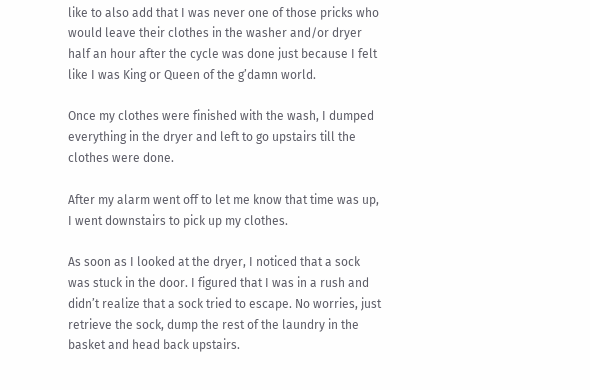like to also add that I was never one of those pricks who would leave their clothes in the washer and/or dryer half an hour after the cycle was done just because I felt like I was King or Queen of the g’damn world.

Once my clothes were finished with the wash, I dumped everything in the dryer and left to go upstairs till the clothes were done.

After my alarm went off to let me know that time was up, I went downstairs to pick up my clothes.

As soon as I looked at the dryer, I noticed that a sock was stuck in the door. I figured that I was in a rush and didn’t realize that a sock tried to escape. No worries, just retrieve the sock, dump the rest of the laundry in the basket and head back upstairs.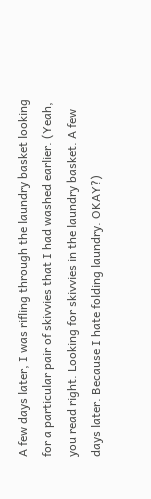A few days later, I was rifling through the laundry basket looking for a particular pair of skivvies that I had washed earlier. (Yeah, you read right. Looking for skivvies in the laundry basket. A few days later. Because I hate folding laundry. OKAY?)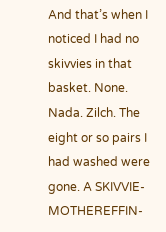And that’s when I noticed I had no skivvies in that basket. None. Nada. Zilch. The eight or so pairs I had washed were gone. A SKIVVIE-MOTHEREFFIN-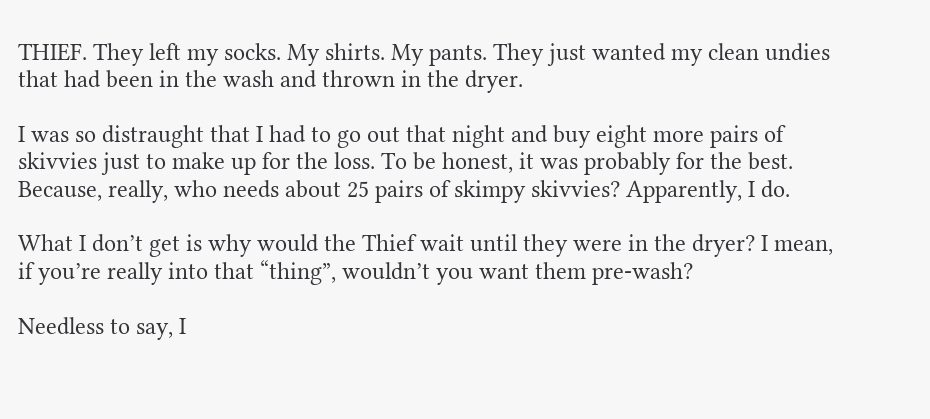THIEF. They left my socks. My shirts. My pants. They just wanted my clean undies that had been in the wash and thrown in the dryer.

I was so distraught that I had to go out that night and buy eight more pairs of skivvies just to make up for the loss. To be honest, it was probably for the best. Because, really, who needs about 25 pairs of skimpy skivvies? Apparently, I do.

What I don’t get is why would the Thief wait until they were in the dryer? I mean, if you’re really into that “thing”, wouldn’t you want them pre-wash?

Needless to say, I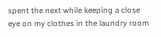spent the next while keeping a close eye on my clothes in the laundry room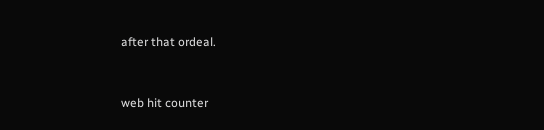after that ordeal.


web hit counter